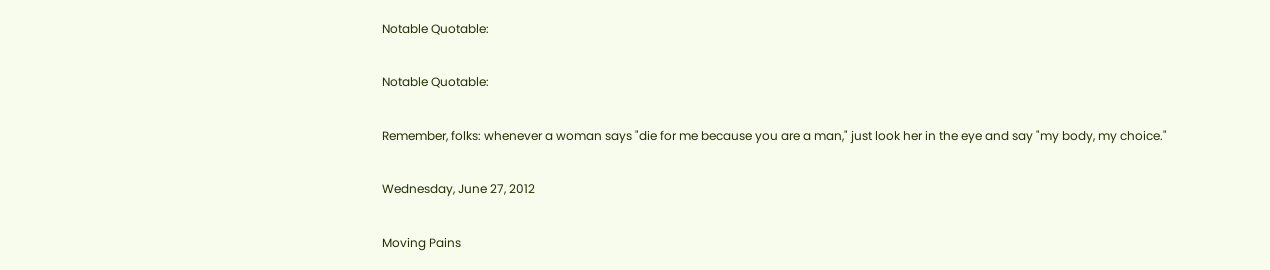Notable Quotable:

Notable Quotable:

Remember, folks: whenever a woman says "die for me because you are a man," just look her in the eye and say "my body, my choice."

Wednesday, June 27, 2012

Moving Pains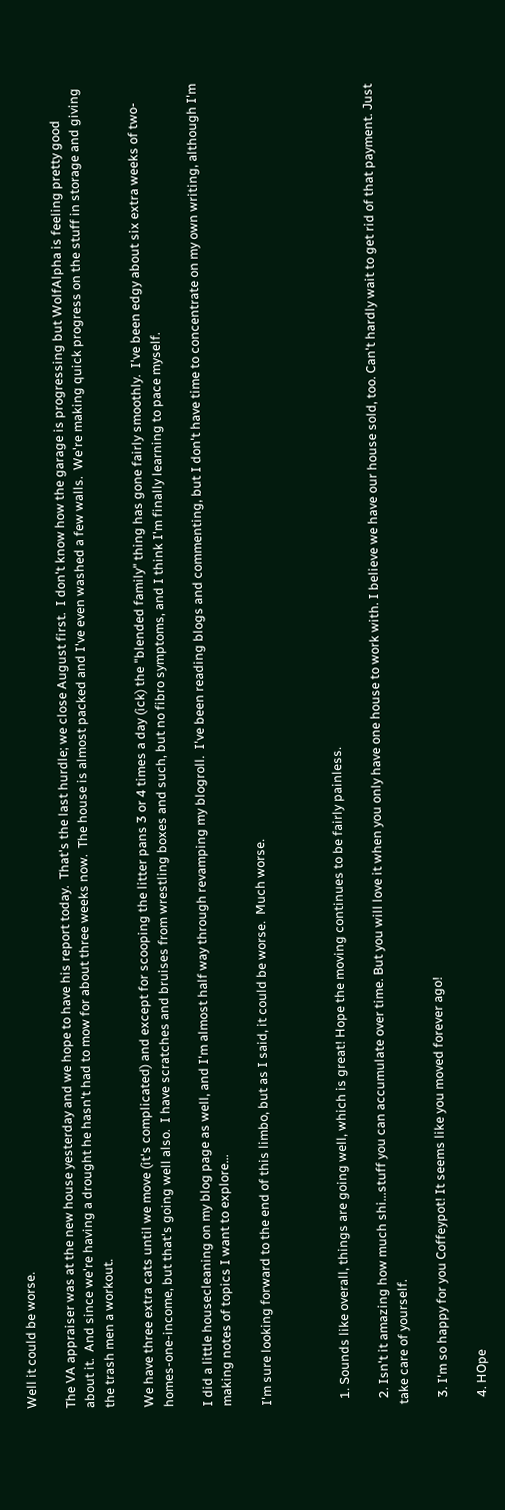Well it could be worse.

The VA appraiser was at the new house yesterday and we hope to have his report today.  That's the last hurdle; we close August first.  I don't know how the garage is progressing but WolfAlpha is feeling pretty good about it.  And since we're having a drought he hasn't had to mow for about three weeks now.  The house is almost packed and I've even washed a few walls.  We're making quick progress on the stuff in storage and giving the trash men a workout.

We have three extra cats until we move (it's complicated) and except for scooping the litter pans 3 or 4 times a day (ick) the "blended family" thing has gone fairly smoothly.  I've been edgy about six extra weeks of two-homes-one-income, but that's going well also.  I have scratches and bruises from wrestling boxes and such, but no fibro symptoms, and I think I'm finally learning to pace myself.

I did a little housecleaning on my blog page as well, and I'm almost half way through revamping my blogroll.  I've been reading blogs and commenting, but I don't have time to concentrate on my own writing, although I'm making notes of topics I want to explore...

I'm sure looking forward to the end of this limbo, but as I said, it could be worse.  Much worse.



  1. Sounds like overall, things are going well, which is great! Hope the moving continues to be fairly painless.

  2. Isn't it amazing how much shi...stuff you can accumulate over time. But you will love it when you only have one house to work with. I believe we have our house sold, too. Can't hardly wait to get rid of that payment. Just take care of yourself.

  3. I'm so happy for you Coffeypot! It seems like you moved forever ago!

  4. HOpe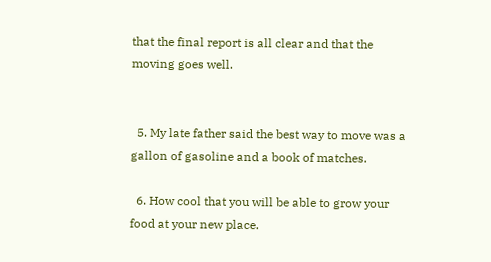that the final report is all clear and that the moving goes well.


  5. My late father said the best way to move was a gallon of gasoline and a book of matches.

  6. How cool that you will be able to grow your food at your new place.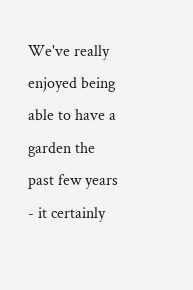We've really enjoyed being able to have a garden the past few years - it certainly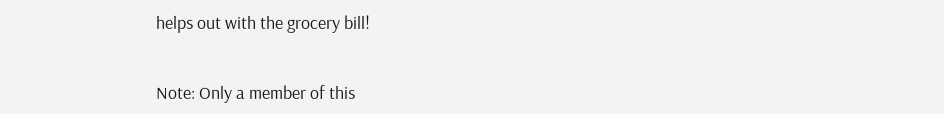helps out with the grocery bill!


Note: Only a member of this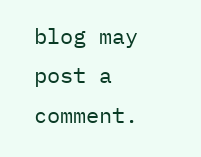blog may post a comment.